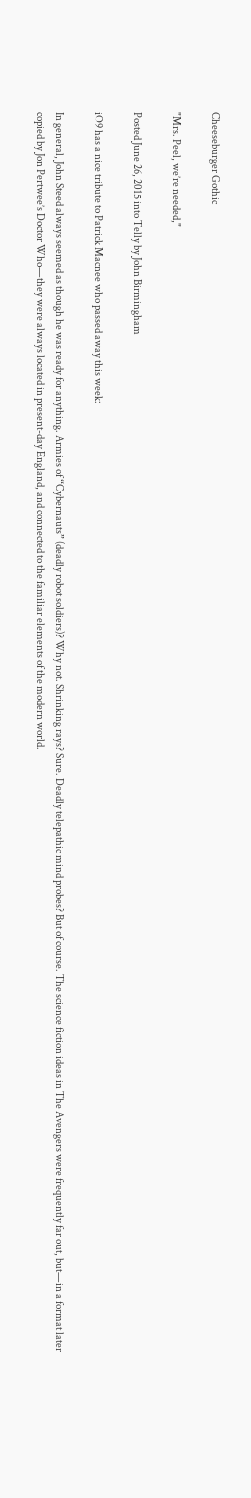Cheeseburger Gothic

"Mrs. Peel, we’re needed,"

Posted June 26, 2015 into Telly by John Birmingham

iO9 has a nice tribute to Patrick Macnee who passed away this week:

In general, John Steed always seemed as though he was ready for anything. Armies of “Cybernauts” (deadly robot soldiers)? Why not. Shrinking rays? Sure. Deadly telepathic mind probes? But of course. The science fiction ideas in The Avengers were frequently far out, but—in a format later copied by Jon Pertwee’s Doctor Who—they were always located in present-day England, and connected to the familiar elements of the modern world.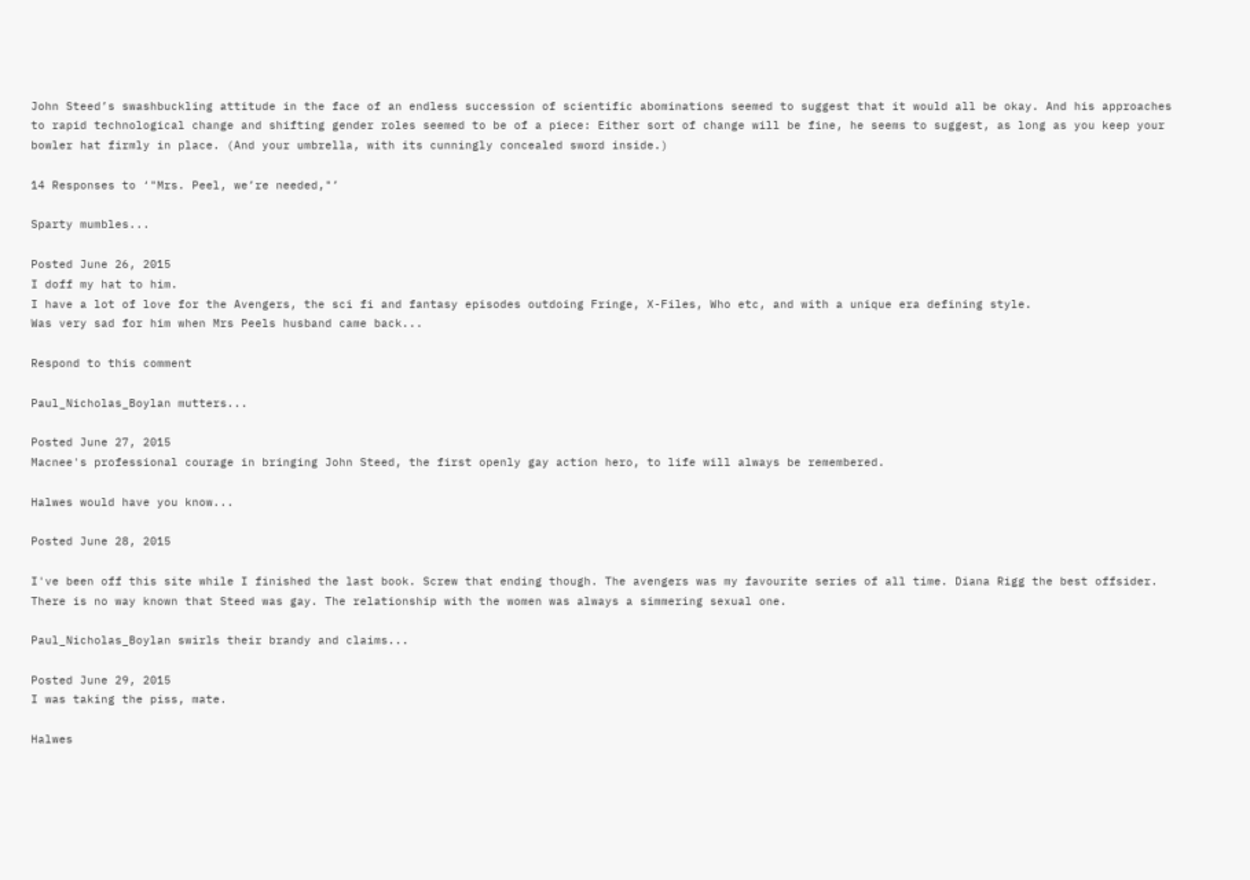John Steed’s swashbuckling attitude in the face of an endless succession of scientific abominations seemed to suggest that it would all be okay. And his approaches to rapid technological change and shifting gender roles seemed to be of a piece: Either sort of change will be fine, he seems to suggest, as long as you keep your bowler hat firmly in place. (And your umbrella, with its cunningly concealed sword inside.)

14 Responses to ‘"Mrs. Peel, we’re needed,"’

Sparty mumbles...

Posted June 26, 2015
I doff my hat to him.
I have a lot of love for the Avengers, the sci fi and fantasy episodes outdoing Fringe, X-Files, Who etc, and with a unique era defining style.
Was very sad for him when Mrs Peels husband came back...

Respond to this comment

Paul_Nicholas_Boylan mutters...

Posted June 27, 2015
Macnee's professional courage in bringing John Steed, the first openly gay action hero, to life will always be remembered.

Halwes would have you know...

Posted June 28, 2015

I've been off this site while I finished the last book. Screw that ending though. The avengers was my favourite series of all time. Diana Rigg the best offsider. There is no way known that Steed was gay. The relationship with the women was always a simmering sexual one.

Paul_Nicholas_Boylan swirls their brandy and claims...

Posted June 29, 2015
I was taking the piss, mate.

Halwes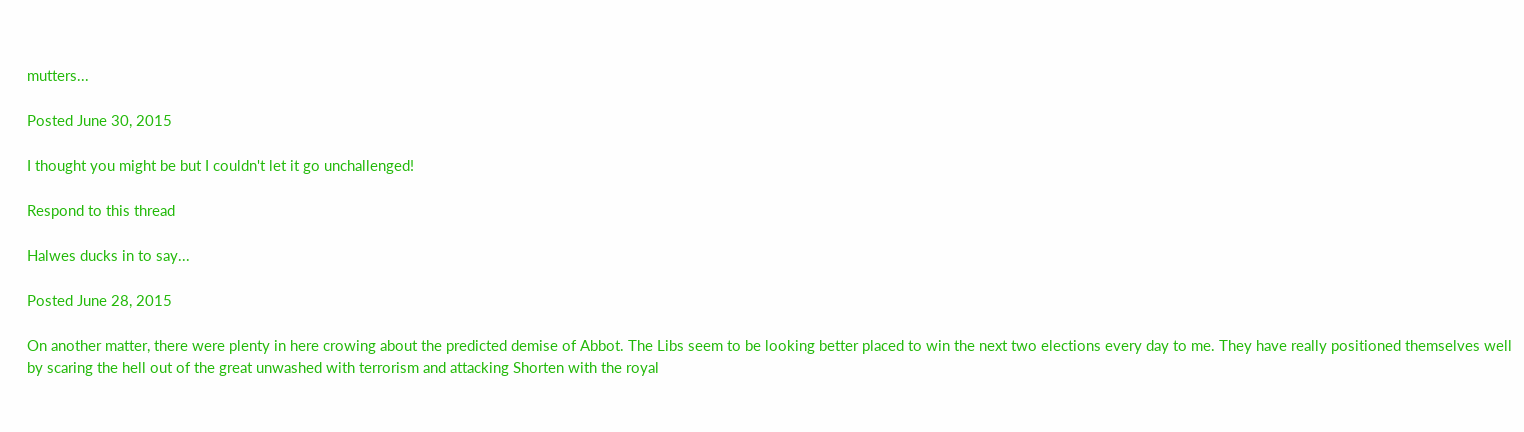mutters...

Posted June 30, 2015

I thought you might be but I couldn't let it go unchallenged!

Respond to this thread

Halwes ducks in to say...

Posted June 28, 2015

On another matter, there were plenty in here crowing about the predicted demise of Abbot. The Libs seem to be looking better placed to win the next two elections every day to me. They have really positioned themselves well by scaring the hell out of the great unwashed with terrorism and attacking Shorten with the royal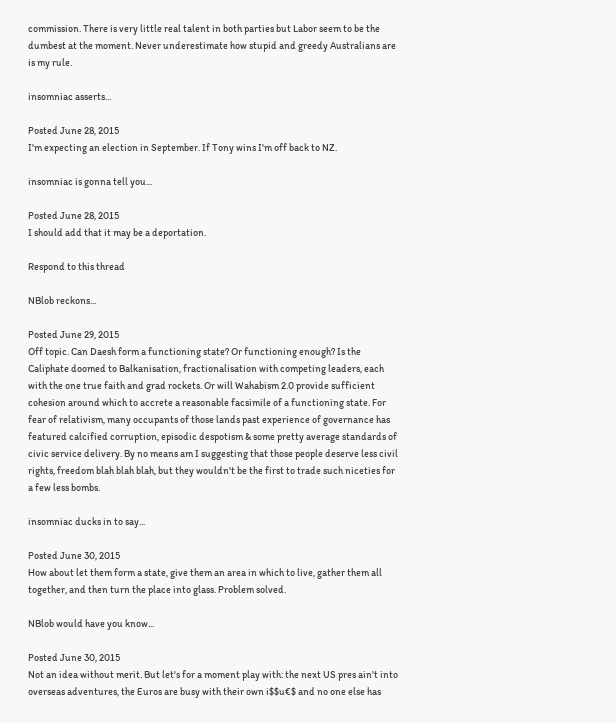commission. There is very little real talent in both parties but Labor seem to be the dumbest at the moment. Never underestimate how stupid and greedy Australians are is my rule.

insomniac asserts...

Posted June 28, 2015
I'm expecting an election in September. If Tony wins I'm off back to NZ.

insomniac is gonna tell you...

Posted June 28, 2015
I should add that it may be a deportation.

Respond to this thread

NBlob reckons...

Posted June 29, 2015
Off topic. Can Daesh form a functioning state? Or functioning enough? Is the Caliphate doomed to Balkanisation, fractionalisation with competing leaders, each with the one true faith and grad rockets. Or will Wahabism 2.0 provide sufficient cohesion around which to accrete a reasonable facsimile of a functioning state. For fear of relativism, many occupants of those lands past experience of governance has featured calcified corruption, episodic despotism & some pretty average standards of civic service delivery. By no means am I suggesting that those people deserve less civil rights, freedom blah blah blah, but they wouldn't be the first to trade such niceties for a few less bombs.

insomniac ducks in to say...

Posted June 30, 2015
How about let them form a state, give them an area in which to live, gather them all together, and then turn the place into glass. Problem solved.

NBlob would have you know...

Posted June 30, 2015
Not an idea without merit. But let's for a moment play with: the next US pres ain't into overseas adventures, the Euros are busy with their own i$$u€$ and no one else has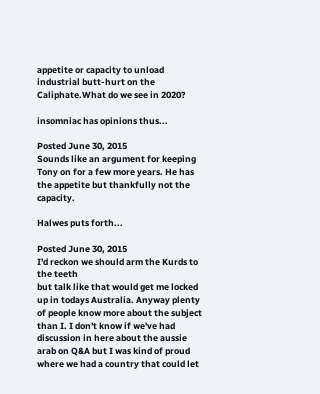appetite or capacity to unload industrial butt-hurt on the Caliphate.What do we see in 2020?

insomniac has opinions thus...

Posted June 30, 2015
Sounds like an argument for keeping Tony on for a few more years. He has the appetite but thankfully not the capacity.

Halwes puts forth...

Posted June 30, 2015
I'd reckon we should arm the Kurds to the teeth
but talk like that would get me locked up in todays Australia. Anyway plenty of people know more about the subject than I. I don't know if we've had discussion in here about the aussie arab on Q&A but I was kind of proud where we had a country that could let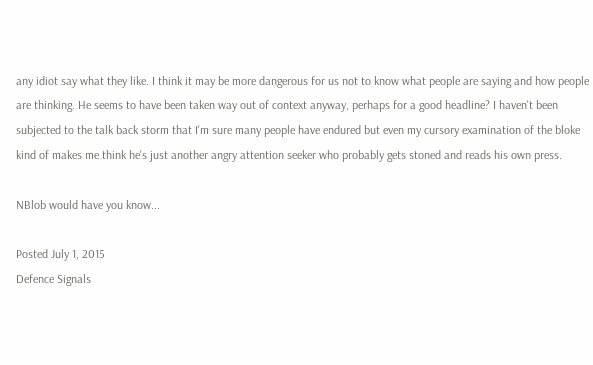any idiot say what they like. I think it may be more dangerous for us not to know what people are saying and how people are thinking. He seems to have been taken way out of context anyway, perhaps for a good headline? I haven't been subjected to the talk back storm that I'm sure many people have endured but even my cursory examination of the bloke kind of makes me think he's just another angry attention seeker who probably gets stoned and reads his own press.

NBlob would have you know...

Posted July 1, 2015
Defence Signals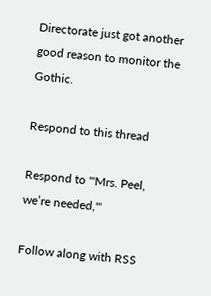Directorate just got another good reason to monitor the Gothic.

Respond to this thread

Respond to '"Mrs. Peel, we’re needed,"'

Follow along with RSS